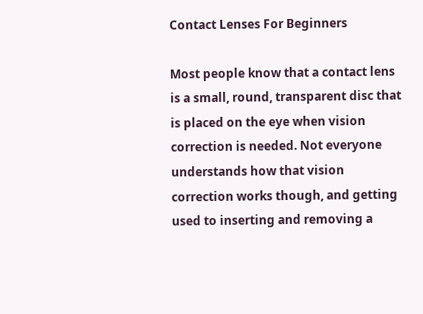Contact Lenses For Beginners

Most people know that a contact lens is a small, round, transparent disc that is placed on the eye when vision correction is needed. Not everyone understands how that vision correction works though, and getting used to inserting and removing a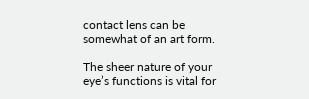contact lens can be somewhat of an art form.

The sheer nature of your eye’s functions is vital for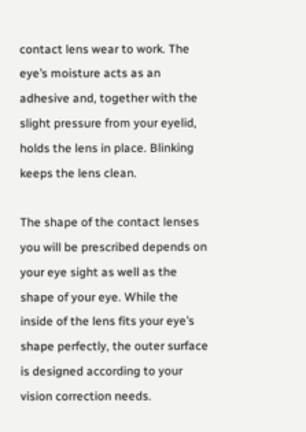contact lens wear to work. The eye’s moisture acts as an adhesive and, together with the slight pressure from your eyelid, holds the lens in place. Blinking keeps the lens clean.

The shape of the contact lenses you will be prescribed depends on your eye sight as well as the shape of your eye. While the inside of the lens fits your eye’s shape perfectly, the outer surface is designed according to your vision correction needs.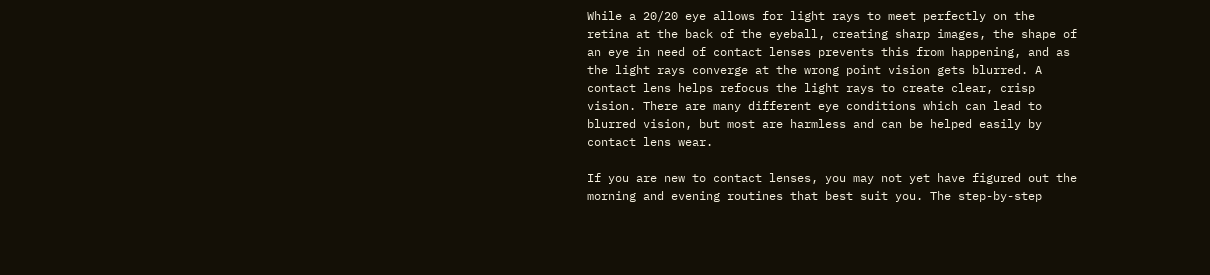While a 20/20 eye allows for light rays to meet perfectly on the retina at the back of the eyeball, creating sharp images, the shape of an eye in need of contact lenses prevents this from happening, and as the light rays converge at the wrong point vision gets blurred. A contact lens helps refocus the light rays to create clear, crisp vision. There are many different eye conditions which can lead to blurred vision, but most are harmless and can be helped easily by contact lens wear.

If you are new to contact lenses, you may not yet have figured out the morning and evening routines that best suit you. The step-by-step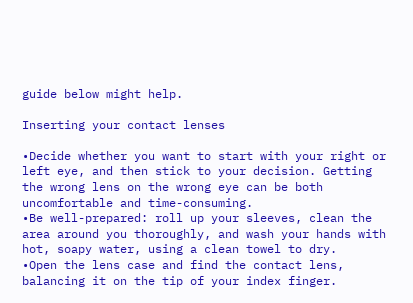guide below might help.

Inserting your contact lenses

•Decide whether you want to start with your right or left eye, and then stick to your decision. Getting the wrong lens on the wrong eye can be both uncomfortable and time-consuming.
•Be well-prepared: roll up your sleeves, clean the area around you thoroughly, and wash your hands with hot, soapy water, using a clean towel to dry.
•Open the lens case and find the contact lens, balancing it on the tip of your index finger.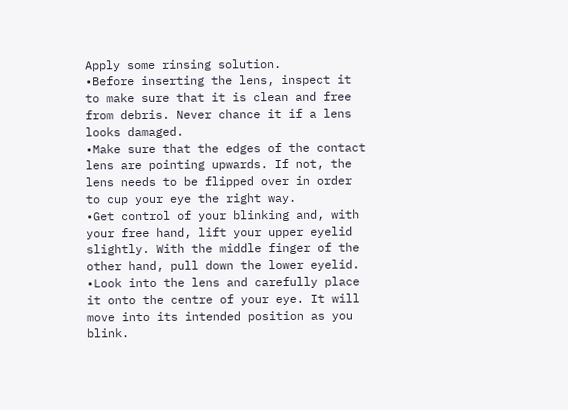Apply some rinsing solution.
•Before inserting the lens, inspect it to make sure that it is clean and free from debris. Never chance it if a lens looks damaged.
•Make sure that the edges of the contact lens are pointing upwards. If not, the lens needs to be flipped over in order to cup your eye the right way.
•Get control of your blinking and, with your free hand, lift your upper eyelid slightly. With the middle finger of the other hand, pull down the lower eyelid.
•Look into the lens and carefully place it onto the centre of your eye. It will move into its intended position as you blink.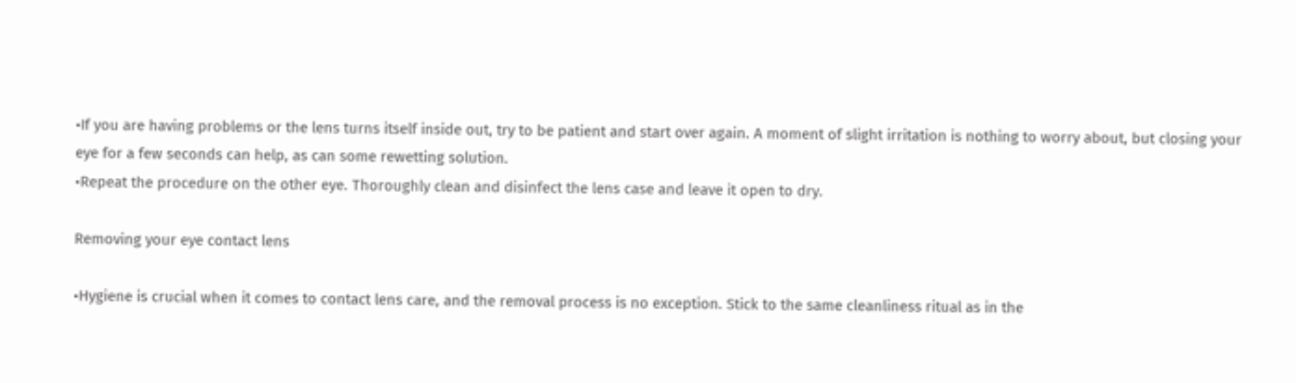•If you are having problems or the lens turns itself inside out, try to be patient and start over again. A moment of slight irritation is nothing to worry about, but closing your eye for a few seconds can help, as can some rewetting solution.
•Repeat the procedure on the other eye. Thoroughly clean and disinfect the lens case and leave it open to dry.

Removing your eye contact lens

•Hygiene is crucial when it comes to contact lens care, and the removal process is no exception. Stick to the same cleanliness ritual as in the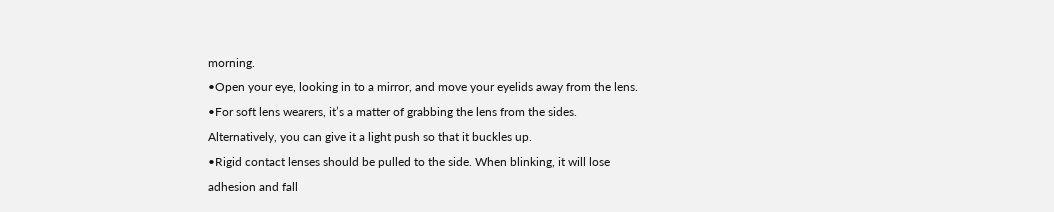morning.
•Open your eye, looking in to a mirror, and move your eyelids away from the lens.
•For soft lens wearers, it’s a matter of grabbing the lens from the sides. Alternatively, you can give it a light push so that it buckles up.
•Rigid contact lenses should be pulled to the side. When blinking, it will lose adhesion and fall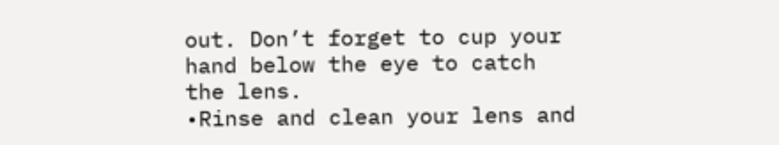out. Don’t forget to cup your hand below the eye to catch the lens.
•Rinse and clean your lens and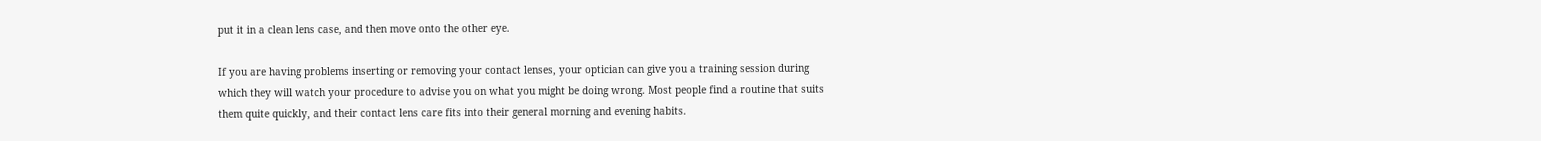put it in a clean lens case, and then move onto the other eye.

If you are having problems inserting or removing your contact lenses, your optician can give you a training session during which they will watch your procedure to advise you on what you might be doing wrong. Most people find a routine that suits them quite quickly, and their contact lens care fits into their general morning and evening habits.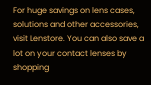For huge savings on lens cases, solutions and other accessories, visit Lenstore. You can also save a lot on your contact lenses by shopping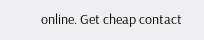online. Get cheap contact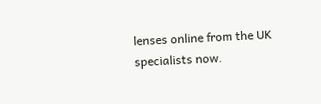lenses online from the UK specialists now.